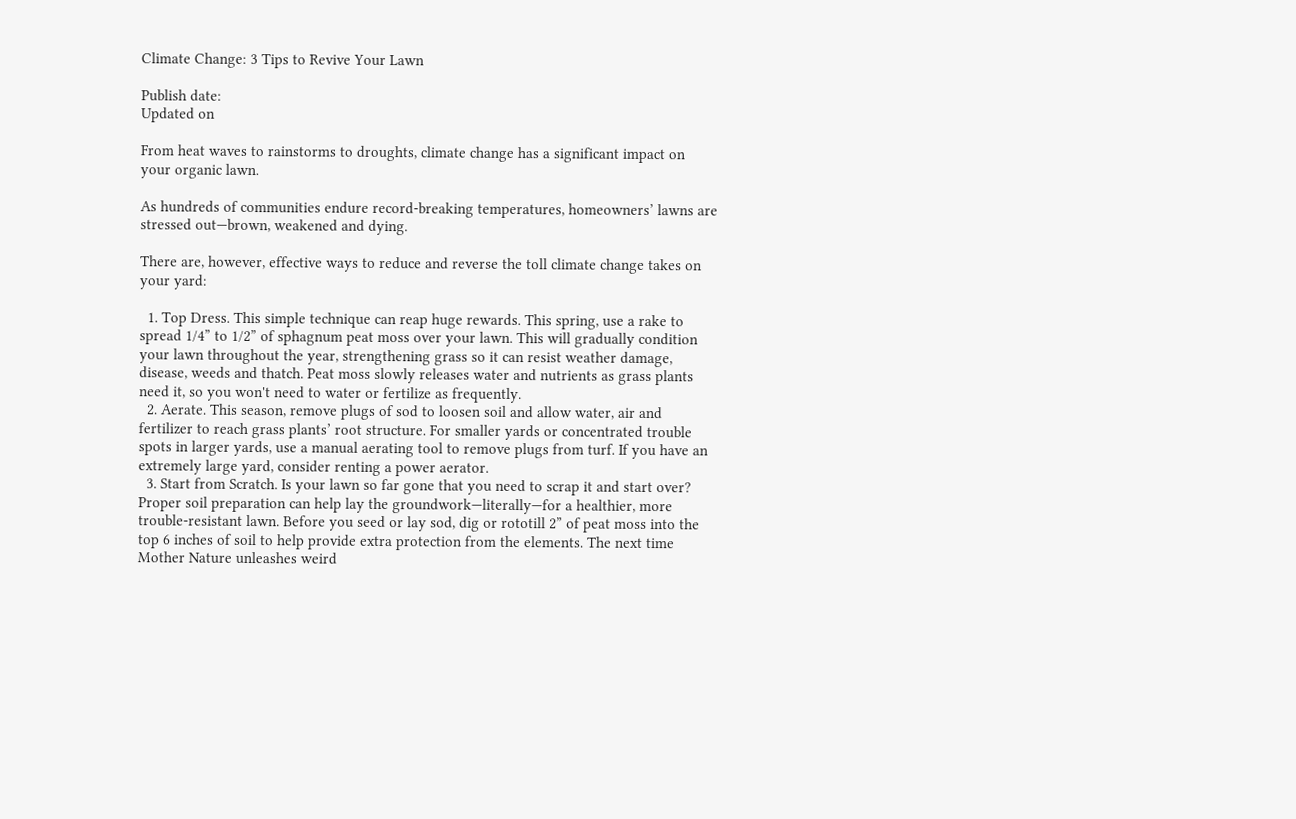Climate Change: 3 Tips to Revive Your Lawn

Publish date:
Updated on

From heat waves to rainstorms to droughts, climate change has a significant impact on your organic lawn.

As hundreds of communities endure record-breaking temperatures, homeowners’ lawns are stressed out—brown, weakened and dying.

There are, however, effective ways to reduce and reverse the toll climate change takes on your yard:

  1. Top Dress. This simple technique can reap huge rewards. This spring, use a rake to spread 1/4” to 1/2” of sphagnum peat moss over your lawn. This will gradually condition your lawn throughout the year, strengthening grass so it can resist weather damage, disease, weeds and thatch. Peat moss slowly releases water and nutrients as grass plants need it, so you won't need to water or fertilize as frequently.
  2. Aerate. This season, remove plugs of sod to loosen soil and allow water, air and fertilizer to reach grass plants’ root structure. For smaller yards or concentrated trouble spots in larger yards, use a manual aerating tool to remove plugs from turf. If you have an extremely large yard, consider renting a power aerator.
  3. Start from Scratch. Is your lawn so far gone that you need to scrap it and start over? Proper soil preparation can help lay the groundwork—literally—for a healthier, more trouble-resistant lawn. Before you seed or lay sod, dig or rototill 2” of peat moss into the top 6 inches of soil to help provide extra protection from the elements. The next time Mother Nature unleashes weird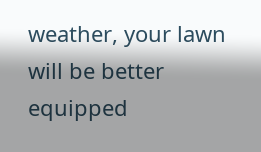weather, your lawn will be better equipped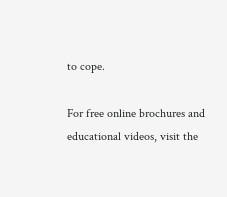to cope.

For free online brochures and educational videos, visit the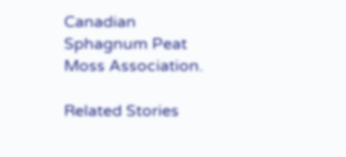Canadian Sphagnum Peat Moss Association.

Related Stories